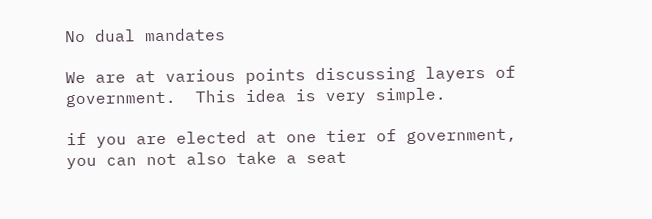No dual mandates

We are at various points discussing layers of government.  This idea is very simple.

if you are elected at one tier of government, you can not also take a seat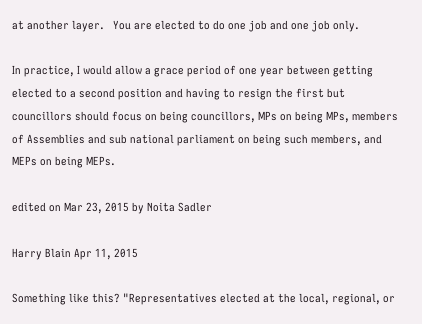at another layer.   You are elected to do one job and one job only.

In practice, I would allow a grace period of one year between getting elected to a second position and having to resign the first but councillors should focus on being councillors, MPs on being MPs, members of Assemblies and sub national parliament on being such members, and MEPs on being MEPs.

edited on Mar 23, 2015 by Noita Sadler

Harry Blain Apr 11, 2015

Something like this? "Representatives elected at the local, regional, or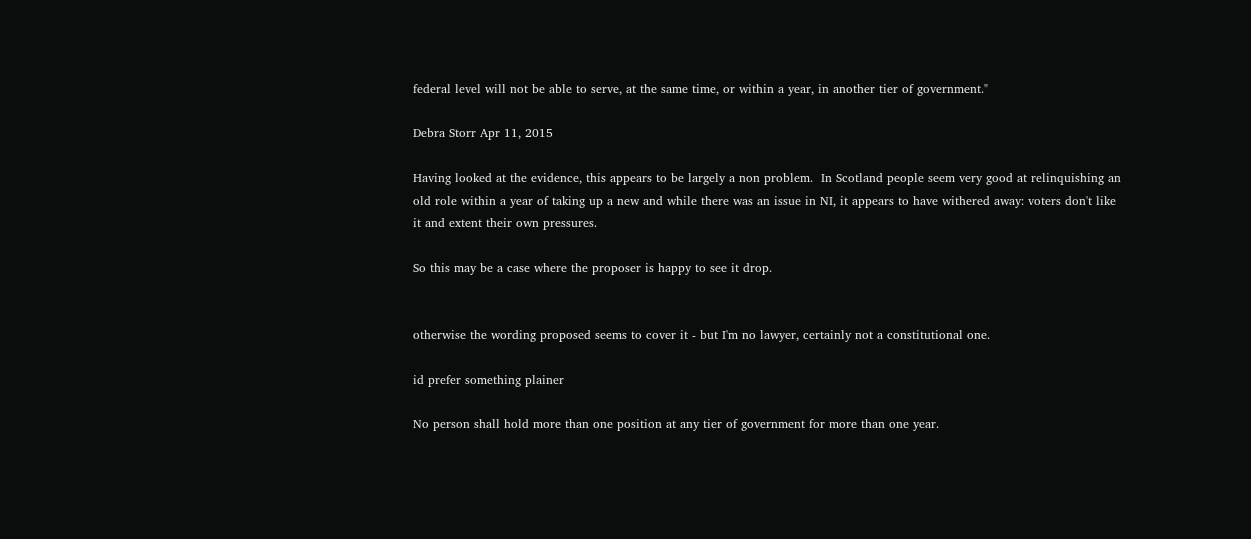federal level will not be able to serve, at the same time, or within a year, in another tier of government."

Debra Storr Apr 11, 2015

Having looked at the evidence, this appears to be largely a non problem.  In Scotland people seem very good at relinquishing an old role within a year of taking up a new and while there was an issue in NI, it appears to have withered away: voters don't like it and extent their own pressures.

So this may be a case where the proposer is happy to see it drop.


otherwise the wording proposed seems to cover it - but I'm no lawyer, certainly not a constitutional one.

id prefer something plainer

No person shall hold more than one position at any tier of government for more than one year.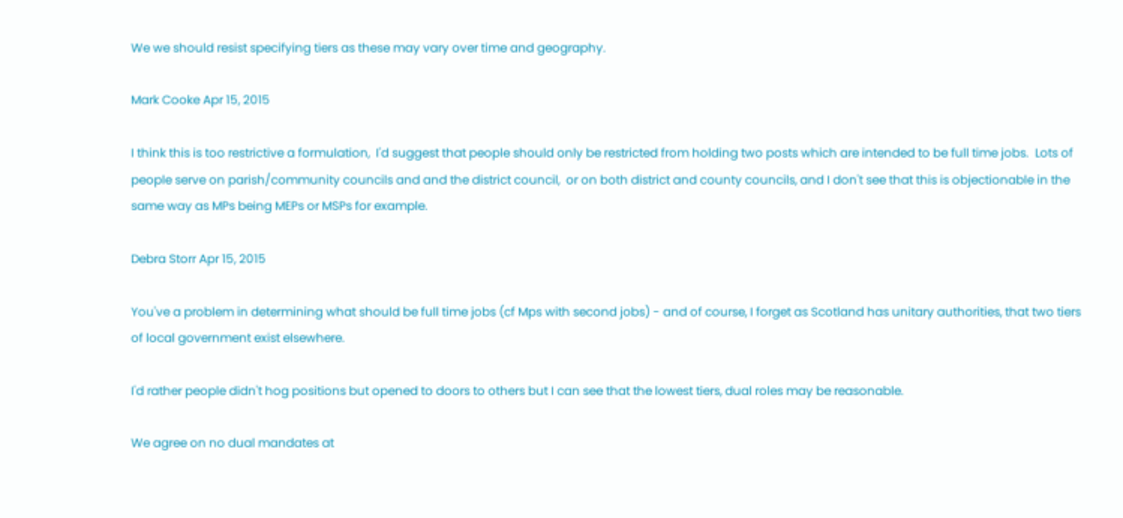We we should resist specifying tiers as these may vary over time and geography.

Mark Cooke Apr 15, 2015

I think this is too restrictive a formulation,  I'd suggest that people should only be restricted from holding two posts which are intended to be full time jobs.  Lots of people serve on parish/community councils and and the district council,  or on both district and county councils, and I don't see that this is objectionable in the same way as MPs being MEPs or MSPs for example.

Debra Storr Apr 15, 2015

You've a problem in determining what should be full time jobs (cf Mps with second jobs) - and of course, I forget as Scotland has unitary authorities, that two tiers of local government exist elsewhere.

I'd rather people didn't hog positions but opened to doors to others but I can see that the lowest tiers, dual roles may be reasonable.

We agree on no dual mandates at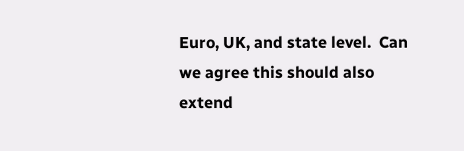Euro, UK, and state level.  Can we agree this should also extend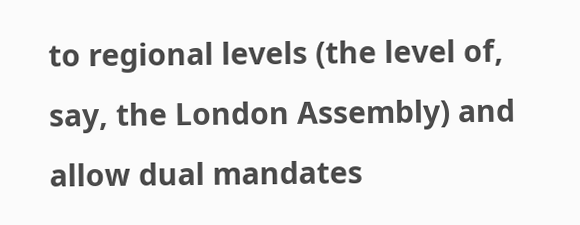to regional levels (the level of, say, the London Assembly) and allow dual mandates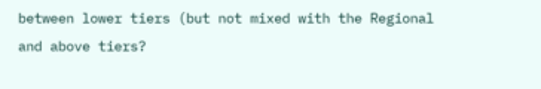between lower tiers (but not mixed with the Regional and above tiers?